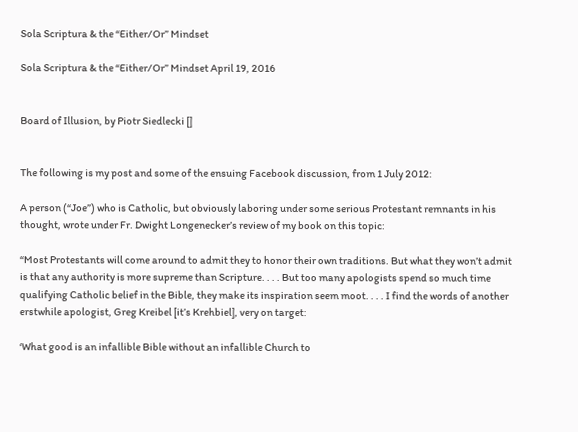Sola Scriptura & the “Either/Or” Mindset

Sola Scriptura & the “Either/Or” Mindset April 19, 2016


Board of Illusion, by Piotr Siedlecki []


The following is my post and some of the ensuing Facebook discussion, from 1 July 2012:

A person (“Joe”) who is Catholic, but obviously laboring under some serious Protestant remnants in his thought, wrote under Fr. Dwight Longenecker’s review of my book on this topic:

“Most Protestants will come around to admit they to honor their own traditions. But what they won’t admit is that any authority is more supreme than Scripture. . . . But too many apologists spend so much time qualifying Catholic belief in the Bible, they make its inspiration seem moot. . . . I find the words of another erstwhile apologist, Greg Kreibel [it’s Krehbiel], very on target:

‘What good is an infallible Bible without an infallible Church to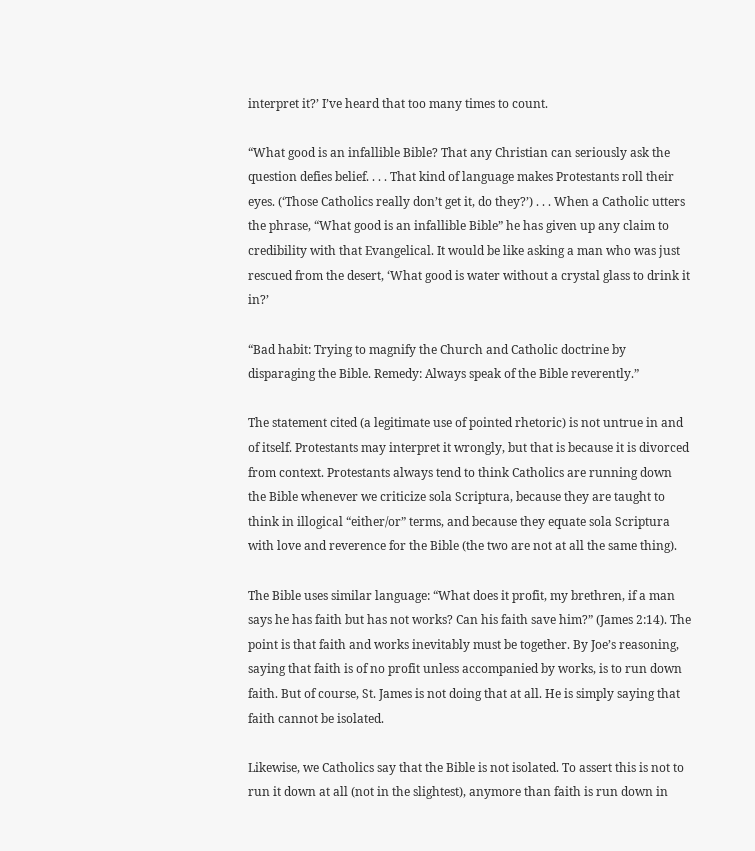interpret it?’ I’ve heard that too many times to count.

“What good is an infallible Bible? That any Christian can seriously ask the question defies belief. . . . That kind of language makes Protestants roll their eyes. (‘Those Catholics really don’t get it, do they?’) . . . When a Catholic utters the phrase, “What good is an infallible Bible” he has given up any claim to credibility with that Evangelical. It would be like asking a man who was just rescued from the desert, ‘What good is water without a crystal glass to drink it in?’

“Bad habit: Trying to magnify the Church and Catholic doctrine by disparaging the Bible. Remedy: Always speak of the Bible reverently.”

The statement cited (a legitimate use of pointed rhetoric) is not untrue in and of itself. Protestants may interpret it wrongly, but that is because it is divorced from context. Protestants always tend to think Catholics are running down the Bible whenever we criticize sola Scriptura, because they are taught to think in illogical “either/or” terms, and because they equate sola Scriptura with love and reverence for the Bible (the two are not at all the same thing).

The Bible uses similar language: “What does it profit, my brethren, if a man says he has faith but has not works? Can his faith save him?” (James 2:14). The point is that faith and works inevitably must be together. By Joe’s reasoning, saying that faith is of no profit unless accompanied by works, is to run down faith. But of course, St. James is not doing that at all. He is simply saying that faith cannot be isolated.

Likewise, we Catholics say that the Bible is not isolated. To assert this is not to run it down at all (not in the slightest), anymore than faith is run down in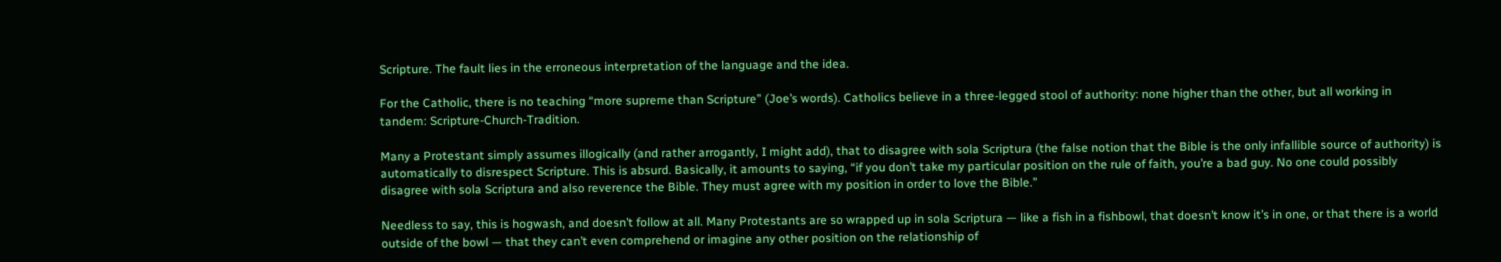Scripture. The fault lies in the erroneous interpretation of the language and the idea.

For the Catholic, there is no teaching “more supreme than Scripture” (Joe’s words). Catholics believe in a three-legged stool of authority: none higher than the other, but all working in tandem: Scripture-Church-Tradition.

Many a Protestant simply assumes illogically (and rather arrogantly, I might add), that to disagree with sola Scriptura (the false notion that the Bible is the only infallible source of authority) is automatically to disrespect Scripture. This is absurd. Basically, it amounts to saying, “if you don’t take my particular position on the rule of faith, you’re a bad guy. No one could possibly disagree with sola Scriptura and also reverence the Bible. They must agree with my position in order to love the Bible.”

Needless to say, this is hogwash, and doesn’t follow at all. Many Protestants are so wrapped up in sola Scriptura — like a fish in a fishbowl, that doesn’t know it’s in one, or that there is a world outside of the bowl — that they can’t even comprehend or imagine any other position on the relationship of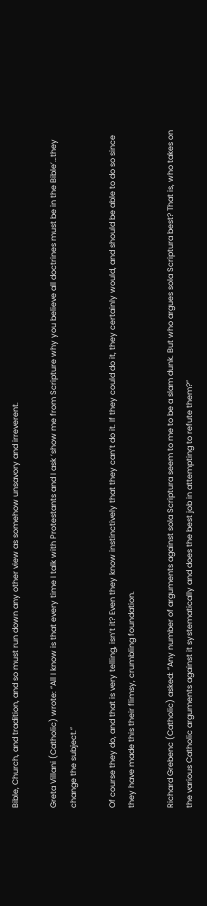Bible, Church, and tradition, and so must run down any other view as somehow unsavory and irreverent.

Greta Villani (Catholic) wrote: “All I know is that every time I talk with Protestants and I ask ‘show me from Scripture why you believe all doctrines must be in the Bible’…they change the subject.”

Of course they do, and that is very telling, isn’t it? Even they know instinctively that they can’t do it. If they could do it, they certainly would, and should be able to do so since they have made this their flimsy, crumbling foundation.

Richard Grebenc (Catholic) asked: “Any number of arguments against sola Scriptura seem to me to be a slam dunk. But who argues sola Scriptura best? That is, who takes on the various Catholic arguments against it systematically and does the best job in attempting to refute them?”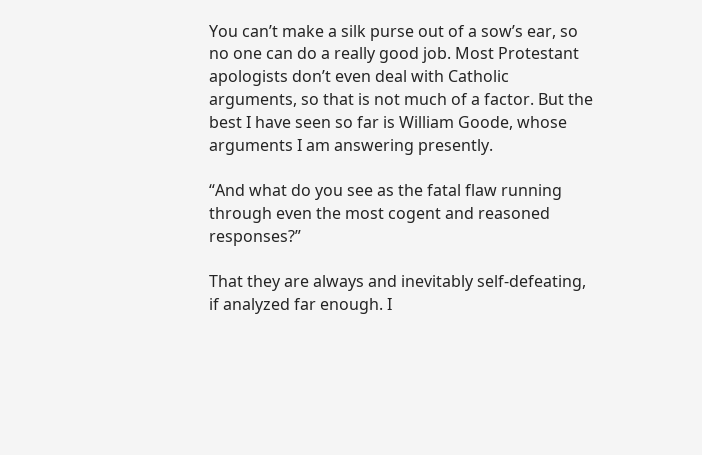You can’t make a silk purse out of a sow’s ear, so no one can do a really good job. Most Protestant apologists don’t even deal with Catholic arguments, so that is not much of a factor. But the best I have seen so far is William Goode, whose arguments I am answering presently.

“And what do you see as the fatal flaw running through even the most cogent and reasoned responses?”

That they are always and inevitably self-defeating, if analyzed far enough. I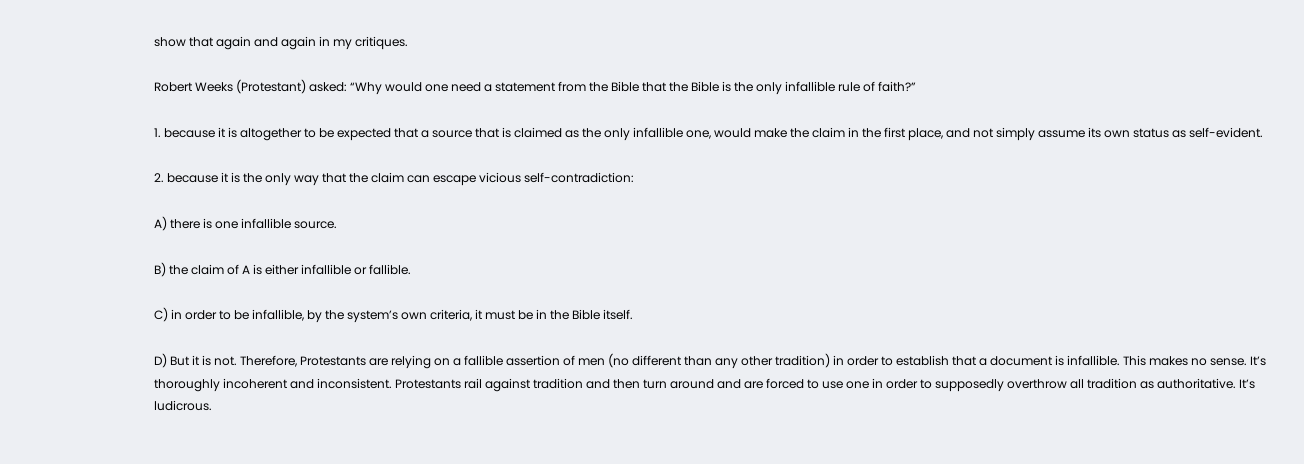show that again and again in my critiques.

Robert Weeks (Protestant) asked: “Why would one need a statement from the Bible that the Bible is the only infallible rule of faith?”

1. because it is altogether to be expected that a source that is claimed as the only infallible one, would make the claim in the first place, and not simply assume its own status as self-evident.

2. because it is the only way that the claim can escape vicious self-contradiction:

A) there is one infallible source.

B) the claim of A is either infallible or fallible.

C) in order to be infallible, by the system’s own criteria, it must be in the Bible itself.

D) But it is not. Therefore, Protestants are relying on a fallible assertion of men (no different than any other tradition) in order to establish that a document is infallible. This makes no sense. It’s thoroughly incoherent and inconsistent. Protestants rail against tradition and then turn around and are forced to use one in order to supposedly overthrow all tradition as authoritative. It’s ludicrous.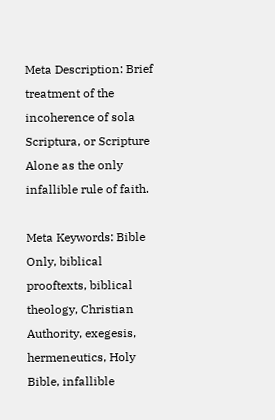Meta Description: Brief treatment of the incoherence of sola Scriptura, or Scripture Alone as the only infallible rule of faith.

Meta Keywords: Bible Only, biblical prooftexts, biblical theology, Christian Authority, exegesis, hermeneutics, Holy Bible, infallible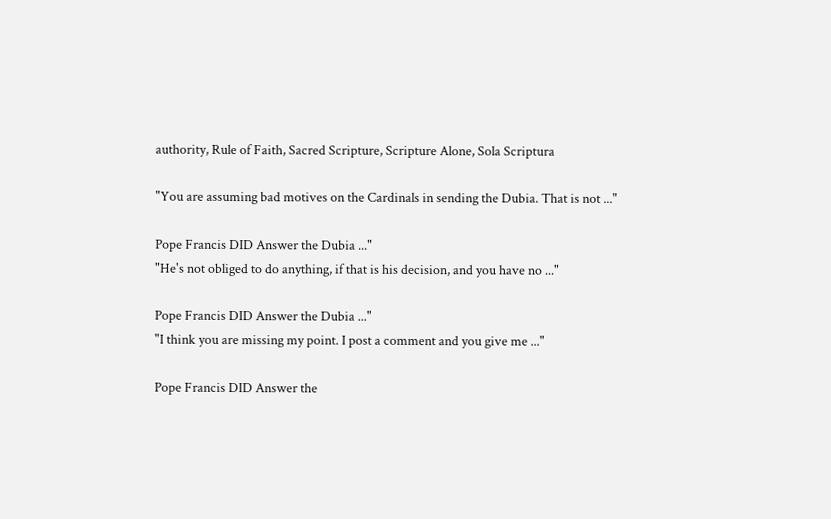authority, Rule of Faith, Sacred Scripture, Scripture Alone, Sola Scriptura

"You are assuming bad motives on the Cardinals in sending the Dubia. That is not ..."

Pope Francis DID Answer the Dubia ..."
"He's not obliged to do anything, if that is his decision, and you have no ..."

Pope Francis DID Answer the Dubia ..."
"I think you are missing my point. I post a comment and you give me ..."

Pope Francis DID Answer the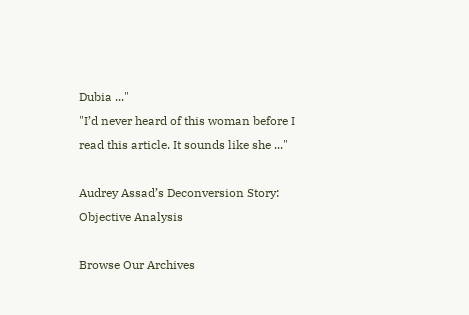Dubia ..."
"I’d never heard of this woman before I read this article. It sounds like she ..."

Audrey Assad’s Deconversion Story: Objective Analysis

Browse Our Archives